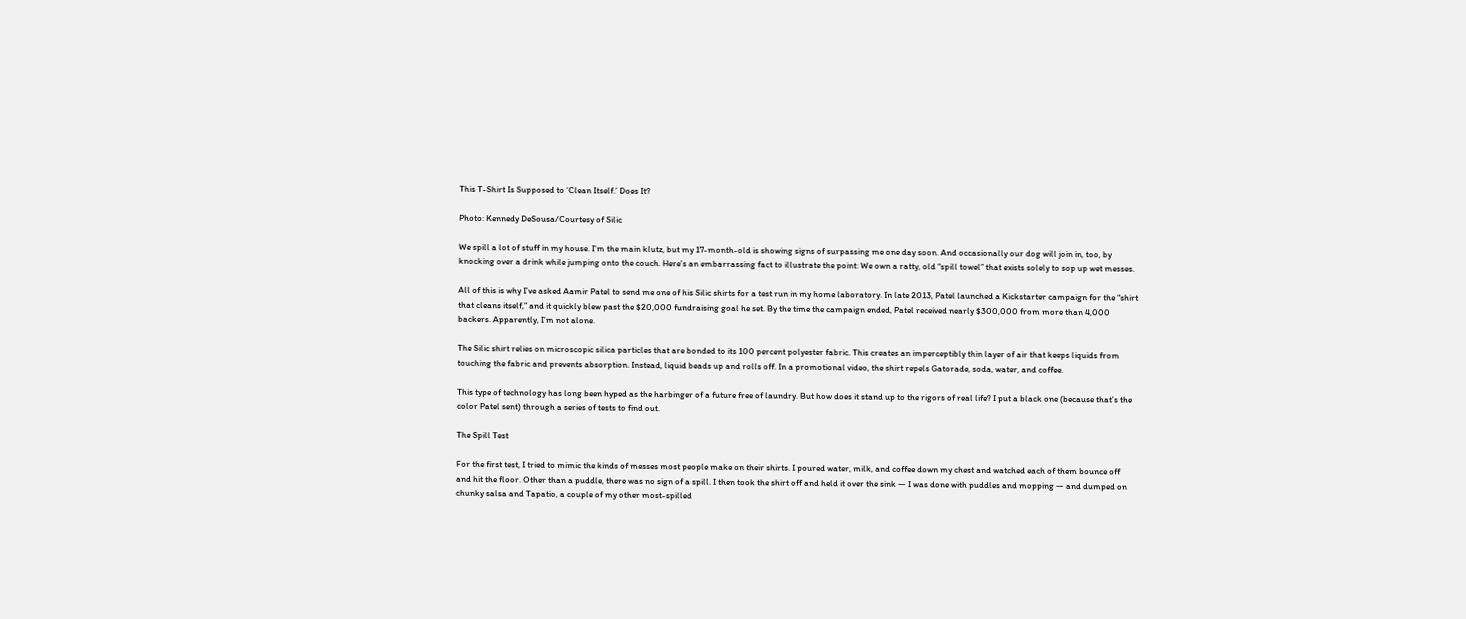This T-Shirt Is Supposed to ‘Clean Itself.’ Does It?

Photo: Kennedy DeSousa/Courtesy of Silic

We spill a lot of stuff in my house. I’m the main klutz, but my 17-month-old is showing signs of surpassing me one day soon. And occasionally our dog will join in, too, by knocking over a drink while jumping onto the couch. Here’s an embarrassing fact to illustrate the point: We own a ratty, old “spill towel” that exists solely to sop up wet messes.

All of this is why I’ve asked Aamir Patel to send me one of his Silic shirts for a test run in my home laboratory. In late 2013, Patel launched a Kickstarter campaign for the “shirt that cleans itself,” and it quickly blew past the $20,000 fundraising goal he set. By the time the campaign ended, Patel received nearly $300,000 from more than 4,000 backers. Apparently, I’m not alone.

The Silic shirt relies on microscopic silica particles that are bonded to its 100 percent polyester fabric. This creates an imperceptibly thin layer of air that keeps liquids from touching the fabric and prevents absorption. Instead, liquid beads up and rolls off. In a promotional video, the shirt repels Gatorade, soda, water, and coffee.

This type of technology has long been hyped as the harbinger of a future free of laundry. But how does it stand up to the rigors of real life? I put a black one (because that’s the color Patel sent) through a series of tests to find out.

The Spill Test

For the first test, I tried to mimic the kinds of messes most people make on their shirts. I poured water, milk, and coffee down my chest and watched each of them bounce off and hit the floor. Other than a puddle, there was no sign of a spill. I then took the shirt off and held it over the sink — I was done with puddles and mopping — and dumped on chunky salsa and Tapatio, a couple of my other most-spilled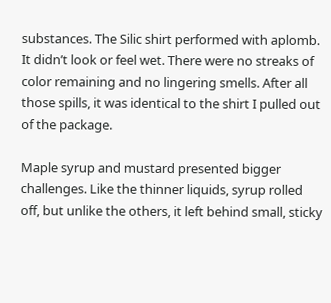substances. The Silic shirt performed with aplomb. It didn’t look or feel wet. There were no streaks of color remaining and no lingering smells. After all those spills, it was identical to the shirt I pulled out of the package.

Maple syrup and mustard presented bigger challenges. Like the thinner liquids, syrup rolled off, but unlike the others, it left behind small, sticky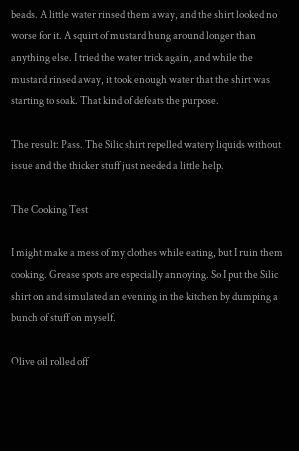beads. A little water rinsed them away, and the shirt looked no worse for it. A squirt of mustard hung around longer than anything else. I tried the water trick again, and while the mustard rinsed away, it took enough water that the shirt was starting to soak. That kind of defeats the purpose.

The result: Pass. The Silic shirt repelled watery liquids without issue and the thicker stuff just needed a little help.

The Cooking Test

I might make a mess of my clothes while eating, but I ruin them cooking. Grease spots are especially annoying. So I put the Silic shirt on and simulated an evening in the kitchen by dumping a bunch of stuff on myself.

Olive oil rolled off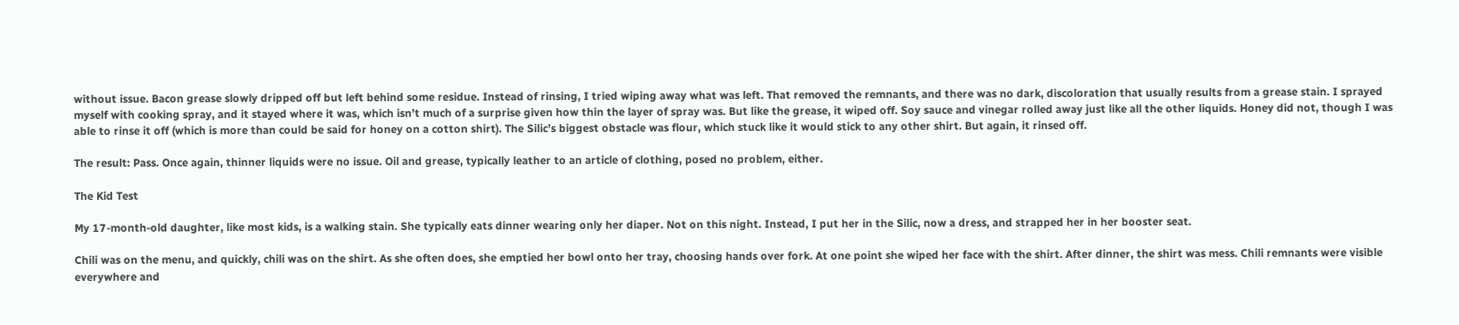without issue. Bacon grease slowly dripped off but left behind some residue. Instead of rinsing, I tried wiping away what was left. That removed the remnants, and there was no dark, discoloration that usually results from a grease stain. I sprayed myself with cooking spray, and it stayed where it was, which isn’t much of a surprise given how thin the layer of spray was. But like the grease, it wiped off. Soy sauce and vinegar rolled away just like all the other liquids. Honey did not, though I was able to rinse it off (which is more than could be said for honey on a cotton shirt). The Silic’s biggest obstacle was flour, which stuck like it would stick to any other shirt. But again, it rinsed off.

The result: Pass. Once again, thinner liquids were no issue. Oil and grease, typically leather to an article of clothing, posed no problem, either.

The Kid Test

My 17-month-old daughter, like most kids, is a walking stain. She typically eats dinner wearing only her diaper. Not on this night. Instead, I put her in the Silic, now a dress, and strapped her in her booster seat.

Chili was on the menu, and quickly, chili was on the shirt. As she often does, she emptied her bowl onto her tray, choosing hands over fork. At one point she wiped her face with the shirt. After dinner, the shirt was mess. Chili remnants were visible everywhere and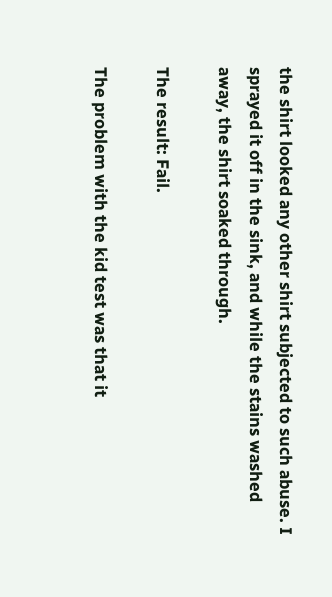the shirt looked any other shirt subjected to such abuse. I sprayed it off in the sink, and while the stains washed away, the shirt soaked through.

The result: Fail.

The problem with the kid test was that it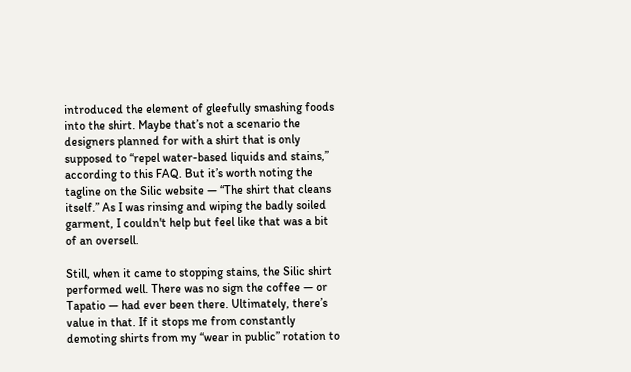introduced the element of gleefully smashing foods into the shirt. Maybe that’s not a scenario the designers planned for with a shirt that is only supposed to “repel water-based liquids and stains,” according to this FAQ. But it’s worth noting the tagline on the Silic website — “The shirt that cleans itself.” As I was rinsing and wiping the badly soiled garment, I couldn't help but feel like that was a bit of an oversell.

Still, when it came to stopping stains, the Silic shirt performed well. There was no sign the coffee — or Tapatio — had ever been there. Ultimately, there’s value in that. If it stops me from constantly demoting shirts from my “wear in public” rotation to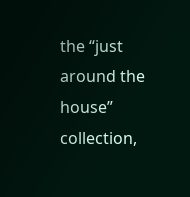the “just around the house” collection,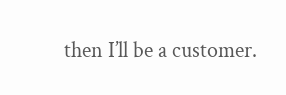then I’ll be a customer.